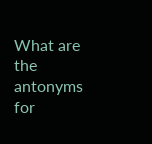What are the antonyms for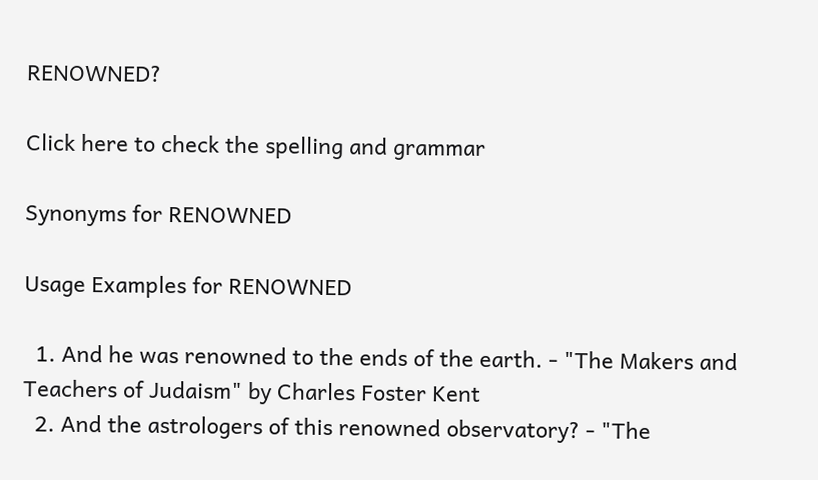RENOWNED?

Click here to check the spelling and grammar

Synonyms for RENOWNED

Usage Examples for RENOWNED

  1. And he was renowned to the ends of the earth. - "The Makers and Teachers of Judaism" by Charles Foster Kent
  2. And the astrologers of this renowned observatory? - "The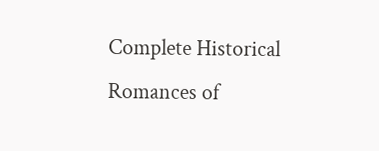Complete Historical Romances of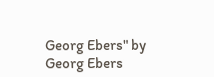Georg Ebers" by Georg Ebers